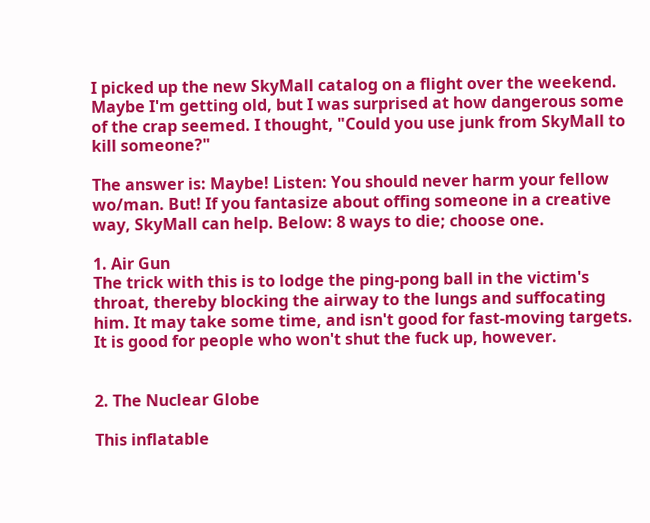I picked up the new SkyMall catalog on a flight over the weekend. Maybe I'm getting old, but I was surprised at how dangerous some of the crap seemed. I thought, "Could you use junk from SkyMall to kill someone?"

The answer is: Maybe! Listen: You should never harm your fellow wo/man. But! If you fantasize about offing someone in a creative way, SkyMall can help. Below: 8 ways to die; choose one.

1. Air Gun
The trick with this is to lodge the ping-pong ball in the victim's throat, thereby blocking the airway to the lungs and suffocating him. It may take some time, and isn't good for fast-moving targets. It is good for people who won't shut the fuck up, however.


2. The Nuclear Globe

This inflatable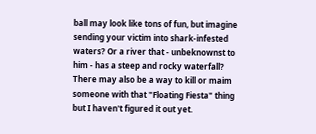ball may look like tons of fun, but imagine sending your victim into shark-infested waters? Or a river that - unbeknownst to him - has a steep and rocky waterfall? There may also be a way to kill or maim someone with that "Floating Fiesta" thing but I haven't figured it out yet.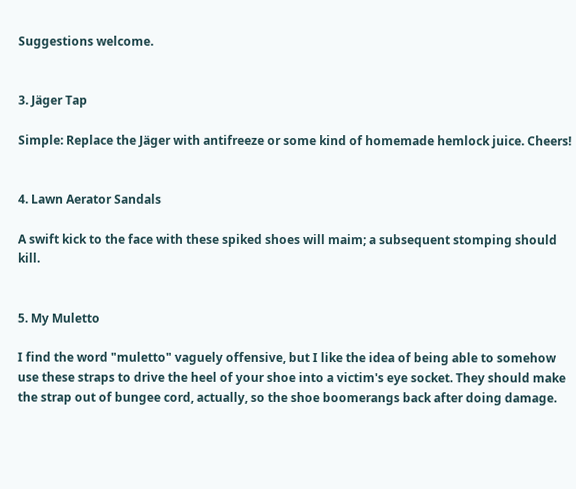Suggestions welcome.


3. Jäger Tap

Simple: Replace the Jäger with antifreeze or some kind of homemade hemlock juice. Cheers!


4. Lawn Aerator Sandals

A swift kick to the face with these spiked shoes will maim; a subsequent stomping should kill.


5. My Muletto

I find the word "muletto" vaguely offensive, but I like the idea of being able to somehow use these straps to drive the heel of your shoe into a victim's eye socket. They should make the strap out of bungee cord, actually, so the shoe boomerangs back after doing damage.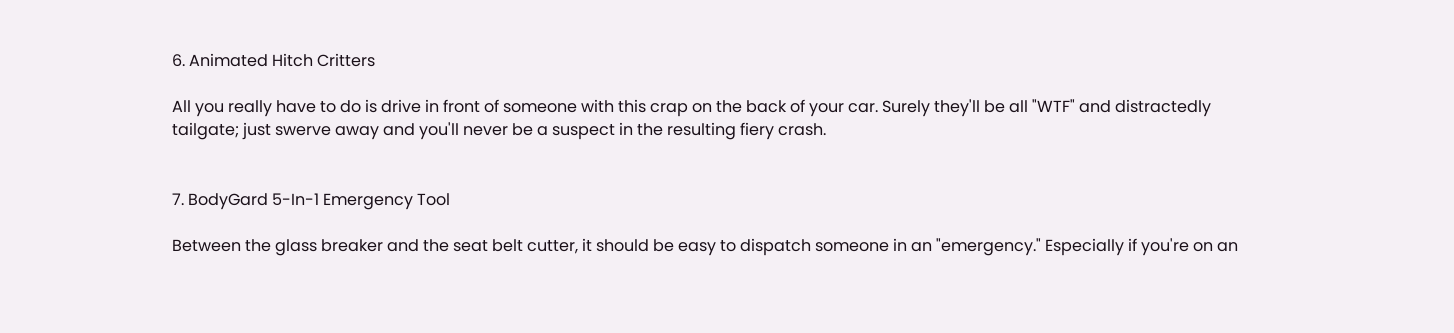6. Animated Hitch Critters

All you really have to do is drive in front of someone with this crap on the back of your car. Surely they'll be all "WTF" and distractedly tailgate; just swerve away and you'll never be a suspect in the resulting fiery crash.


7. BodyGard 5-In-1 Emergency Tool

Between the glass breaker and the seat belt cutter, it should be easy to dispatch someone in an "emergency." Especially if you're on an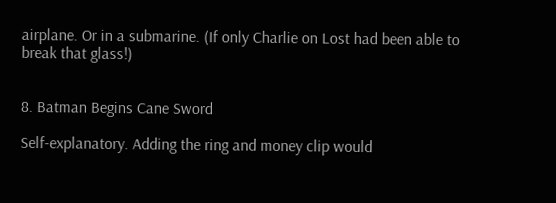airplane. Or in a submarine. (If only Charlie on Lost had been able to break that glass!)


8. Batman Begins Cane Sword

Self-explanatory. Adding the ring and money clip would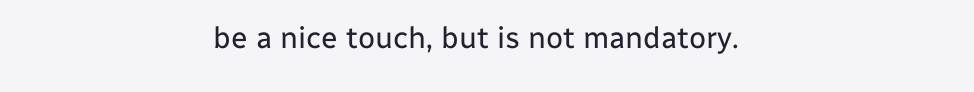be a nice touch, but is not mandatory.